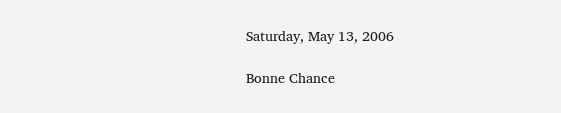Saturday, May 13, 2006

Bonne Chance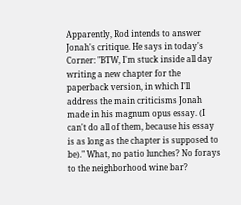Apparently, Rod intends to answer Jonah's critique. He says in today's Corner: "BTW, I'm stuck inside all day writing a new chapter for the paperback version, in which I'll address the main criticisms Jonah made in his magnum opus essay. (I can't do all of them, because his essay is as long as the chapter is supposed to be)." What, no patio lunches? No forays to the neighborhood wine bar?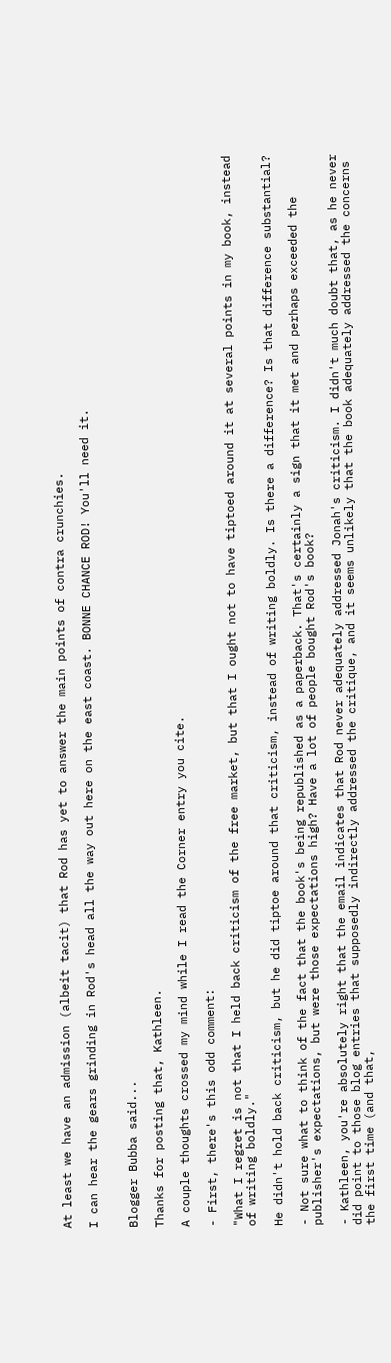At least we have an admission (albeit tacit) that Rod has yet to answer the main points of contra crunchies.

I can hear the gears grinding in Rod's head all the way out here on the east coast. BONNE CHANCE ROD! You'll need it.


Blogger Bubba said...

Thanks for posting that, Kathleen.

A couple thoughts crossed my mind while I read the Corner entry you cite.

- First, there's this odd comment:

"What I regret is not that I held back criticism of the free market, but that I ought not to have tiptoed around it at several points in my book, instead of writing boldly."

He didn't hold back criticism, but he did tiptoe around that criticism, instead of writing boldly. Is there a difference? Is that difference substantial?

- Not sure what to think of the fact that the book's being republished as a paperback. That's certainly a sign that it met and perhaps exceeded the publisher's expectations, but were those expectations high? Have a lot of people bought Rod's book?

- Kathleen, you're absolutely right that the email indicates that Rod never adequately addressed Jonah's criticism. I didn't much doubt that, as he never did point to those blog entries that supposedly indirectly addressed the critique, and it seems unlikely that the book adequately addressed the concerns the first time (and that,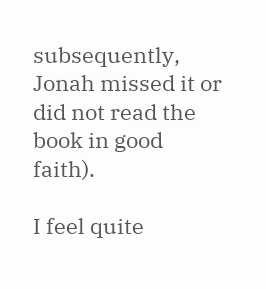subsequently, Jonah missed it or did not read the book in good faith).

I feel quite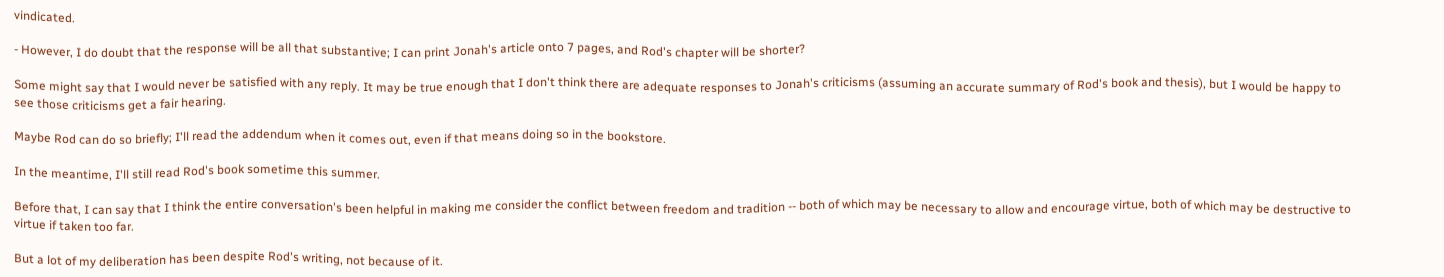vindicated.

- However, I do doubt that the response will be all that substantive; I can print Jonah's article onto 7 pages, and Rod's chapter will be shorter?

Some might say that I would never be satisfied with any reply. It may be true enough that I don't think there are adequate responses to Jonah's criticisms (assuming an accurate summary of Rod's book and thesis), but I would be happy to see those criticisms get a fair hearing.

Maybe Rod can do so briefly; I'll read the addendum when it comes out, even if that means doing so in the bookstore.

In the meantime, I'll still read Rod's book sometime this summer.

Before that, I can say that I think the entire conversation's been helpful in making me consider the conflict between freedom and tradition -- both of which may be necessary to allow and encourage virtue, both of which may be destructive to virtue if taken too far.

But a lot of my deliberation has been despite Rod's writing, not because of it.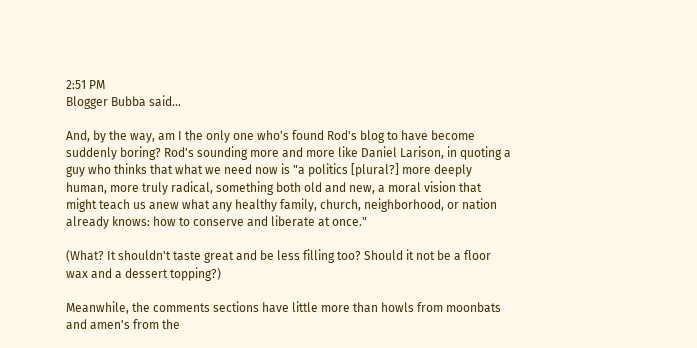2:51 PM
Blogger Bubba said...

And, by the way, am I the only one who's found Rod's blog to have become suddenly boring? Rod's sounding more and more like Daniel Larison, in quoting a guy who thinks that what we need now is "a politics [plural?] more deeply human, more truly radical, something both old and new, a moral vision that might teach us anew what any healthy family, church, neighborhood, or nation already knows: how to conserve and liberate at once."

(What? It shouldn't taste great and be less filling too? Should it not be a floor wax and a dessert topping?)

Meanwhile, the comments sections have little more than howls from moonbats and amen's from the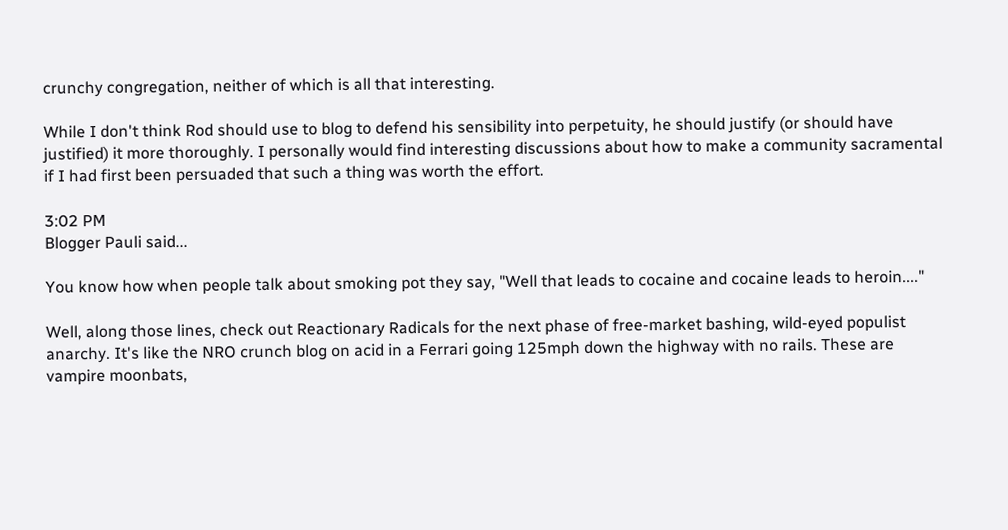crunchy congregation, neither of which is all that interesting.

While I don't think Rod should use to blog to defend his sensibility into perpetuity, he should justify (or should have justified) it more thoroughly. I personally would find interesting discussions about how to make a community sacramental if I had first been persuaded that such a thing was worth the effort.

3:02 PM
Blogger Pauli said...

You know how when people talk about smoking pot they say, "Well that leads to cocaine and cocaine leads to heroin...."

Well, along those lines, check out Reactionary Radicals for the next phase of free-market bashing, wild-eyed populist anarchy. It's like the NRO crunch blog on acid in a Ferrari going 125mph down the highway with no rails. These are vampire moonbats,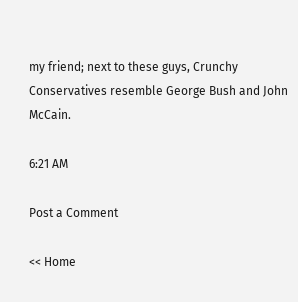my friend; next to these guys, Crunchy Conservatives resemble George Bush and John McCain.

6:21 AM

Post a Comment

<< Home